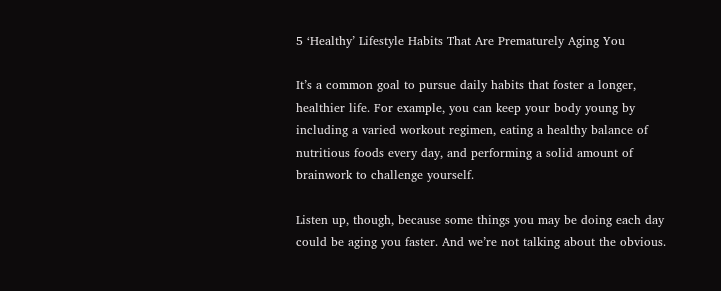5 ‘Healthy’ Lifestyle Habits That Are Prematurely Aging You

It’s a common goal to pursue daily habits that foster a longer, healthier life. For example, you can keep your body young by including a varied workout regimen, eating a healthy balance of nutritious foods every day, and performing a solid amount of brainwork to challenge yourself.

Listen up, though, because some things you may be doing each day could be aging you faster. And we’re not talking about the obvious.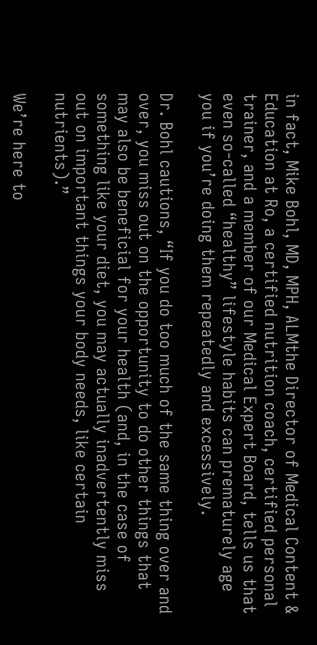in fact, Mike Bohl, MD, MPH, ALMthe Director of Medical Content & Education at Ro, a certified nutrition coach, certified personal trainer, and a member of our Medical Expert Board, tells us that even so-called “healthy” lifestyle habits can prematurely age you if you’re doing them repeatedly and excessively.

Dr. Bohl cautions, “If you do too much of the same thing over and over, you miss out on the opportunity to do other things that may also be beneficial for your health (and, in the case of something like your diet, you may actually inadvertently miss out on important things your body needs, like certain nutrients).”

We’re here to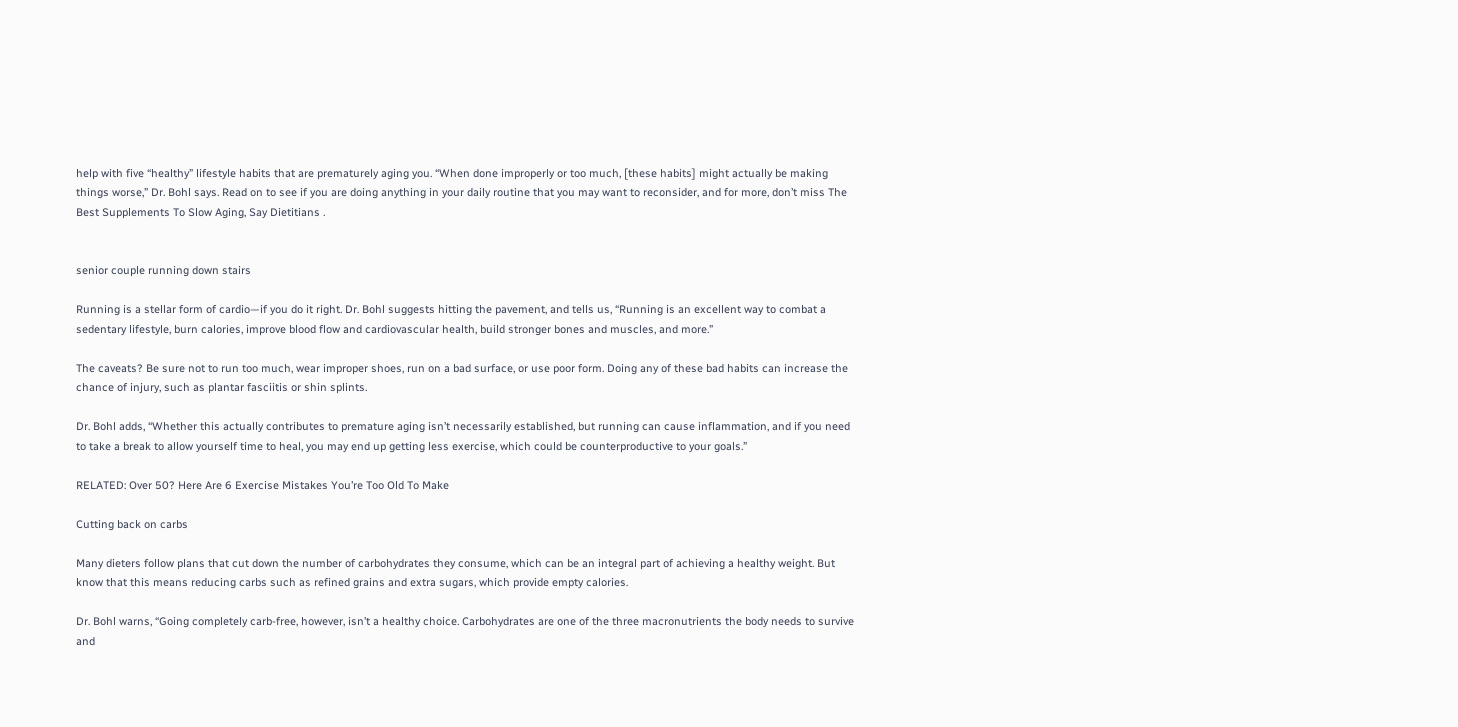help with five “healthy” lifestyle habits that are prematurely aging you. “When done improperly or too much, [these habits] might actually be making things worse,” Dr. Bohl says. Read on to see if you are doing anything in your daily routine that you may want to reconsider, and for more, don’t miss The Best Supplements To Slow Aging, Say Dietitians .


senior couple running down stairs

Running is a stellar form of cardio—if you do it right. Dr. Bohl suggests hitting the pavement, and tells us, “Running is an excellent way to combat a sedentary lifestyle, burn calories, improve blood flow and cardiovascular health, build stronger bones and muscles, and more.”

The caveats? Be sure not to run too much, wear improper shoes, run on a bad surface, or use poor form. Doing any of these bad habits can increase the chance of injury, such as plantar fasciitis or shin splints.

Dr. Bohl adds, “Whether this actually contributes to premature aging isn’t necessarily established, but running can cause inflammation, and if you need to take a break to allow yourself time to heal, you may end up getting less exercise, which could be counterproductive to your goals.”

RELATED: Over 50? Here Are 6 Exercise Mistakes You’re Too Old To Make

Cutting back on carbs

Many dieters follow plans that cut down the number of carbohydrates they consume, which can be an integral part of achieving a healthy weight. But know that this means reducing carbs such as refined grains and extra sugars, which provide empty calories.

Dr. Bohl warns, “Going completely carb-free, however, isn’t a healthy choice. Carbohydrates are one of the three macronutrients the body needs to survive and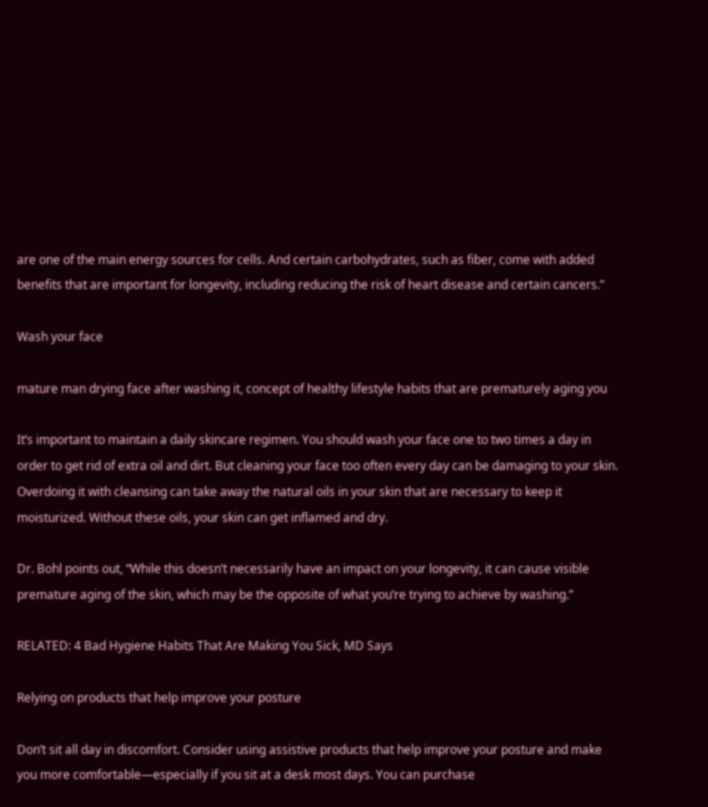are one of the main energy sources for cells. And certain carbohydrates, such as fiber, come with added benefits that are important for longevity, including reducing the risk of heart disease and certain cancers.”

Wash your face

mature man drying face after washing it, concept of healthy lifestyle habits that are prematurely aging you

It’s important to maintain a daily skincare regimen. You should wash your face one to two times a day in order to get rid of extra oil and dirt. But cleaning your face too often every day can be damaging to your skin. Overdoing it with cleansing can take away the natural oils in your skin that are necessary to keep it moisturized. Without these oils, your skin can get inflamed and dry.

Dr. Bohl points out, “While this doesn’t necessarily have an impact on your longevity, it can cause visible premature aging of the skin, which may be the opposite of what you’re trying to achieve by washing.”

RELATED: 4 Bad Hygiene Habits That Are Making You Sick, MD Says

Relying on products that help improve your posture

Don’t sit all day in discomfort. Consider using assistive products that help improve your posture and make you more comfortable—especially if you sit at a desk most days. You can purchase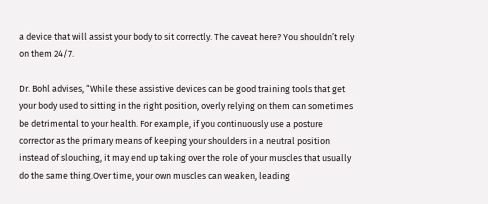a device that will assist your body to sit correctly. The caveat here? You shouldn’t rely on them 24/7.

Dr. Bohl advises, “While these assistive devices can be good training tools that get your body used to sitting in the right position, overly relying on them can sometimes be detrimental to your health. For example, if you continuously use a posture corrector as the primary means of keeping your shoulders in a neutral position instead of slouching, it may end up taking over the role of your muscles that usually do the same thing.Over time, your own muscles can weaken, leading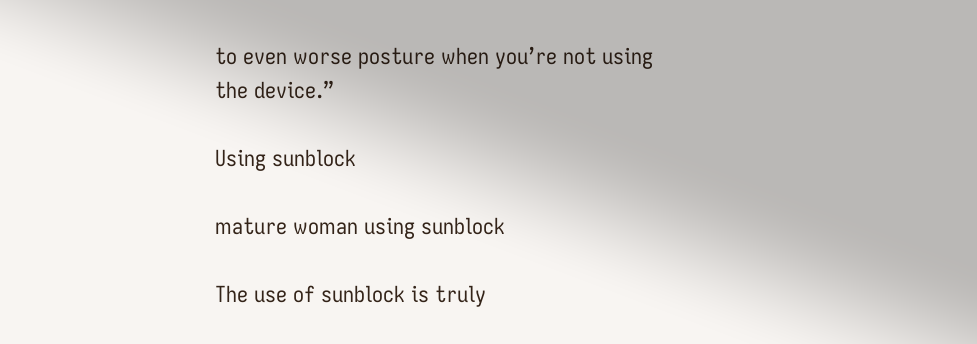to even worse posture when you’re not using the device.”

Using sunblock

mature woman using sunblock

The use of sunblock is truly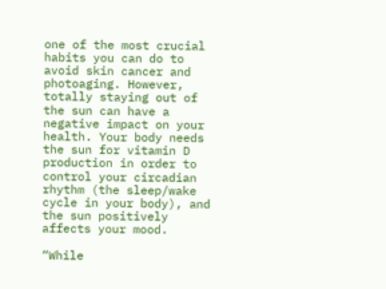one of the most crucial habits you can do to avoid skin cancer and photoaging. However, totally staying out of the sun can have a negative impact on your health. Your body needs the sun for vitamin D production in order to control your circadian rhythm (the sleep/wake cycle in your body), and the sun positively affects your mood.

“While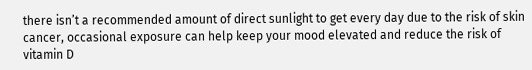there isn’t a recommended amount of direct sunlight to get every day due to the risk of skin cancer, occasional exposure can help keep your mood elevated and reduce the risk of vitamin D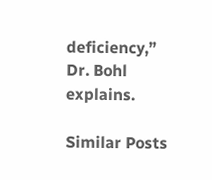deficiency,” Dr. Bohl explains.

Similar Posts